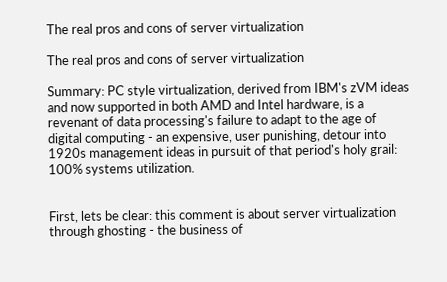The real pros and cons of server virtualization

The real pros and cons of server virtualization

Summary: PC style virtualization, derived from IBM's zVM ideas and now supported in both AMD and Intel hardware, is a revenant of data processing's failure to adapt to the age of digital computing - an expensive, user punishing, detour into 1920s management ideas in pursuit of that period's holy grail: 100% systems utilization.


First, lets be clear: this comment is about server virtualization through ghosting - the business of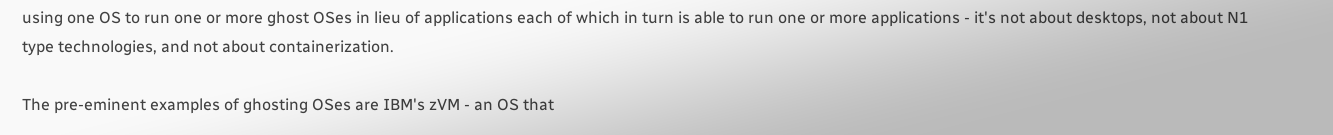using one OS to run one or more ghost OSes in lieu of applications each of which in turn is able to run one or more applications - it's not about desktops, not about N1 type technologies, and not about containerization.

The pre-eminent examples of ghosting OSes are IBM's zVM - an OS that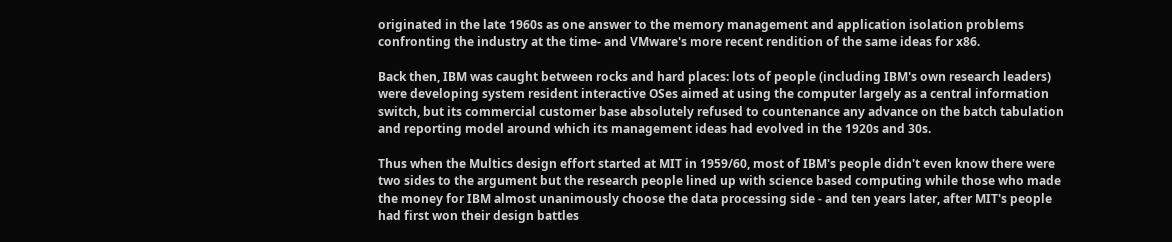originated in the late 1960s as one answer to the memory management and application isolation problems confronting the industry at the time- and VMware's more recent rendition of the same ideas for x86.

Back then, IBM was caught between rocks and hard places: lots of people (including IBM's own research leaders) were developing system resident interactive OSes aimed at using the computer largely as a central information switch, but its commercial customer base absolutely refused to countenance any advance on the batch tabulation and reporting model around which its management ideas had evolved in the 1920s and 30s.

Thus when the Multics design effort started at MIT in 1959/60, most of IBM's people didn't even know there were two sides to the argument but the research people lined up with science based computing while those who made the money for IBM almost unanimously choose the data processing side - and ten years later, after MIT's people had first won their design battles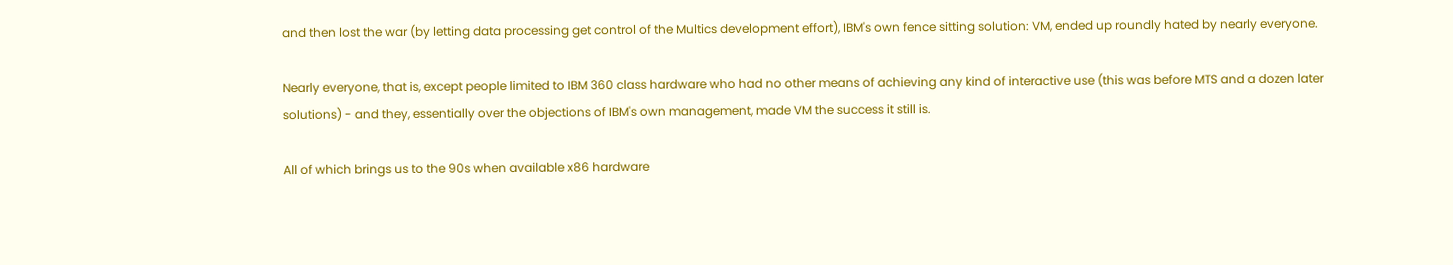and then lost the war (by letting data processing get control of the Multics development effort), IBM's own fence sitting solution: VM, ended up roundly hated by nearly everyone.

Nearly everyone, that is, except people limited to IBM 360 class hardware who had no other means of achieving any kind of interactive use (this was before MTS and a dozen later solutions) - and they, essentially over the objections of IBM's own management, made VM the success it still is.

All of which brings us to the 90s when available x86 hardware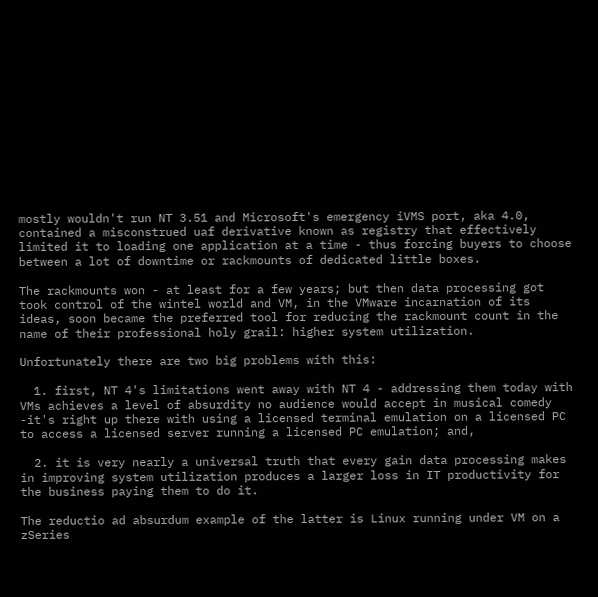mostly wouldn't run NT 3.51 and Microsoft's emergency iVMS port, aka 4.0, contained a misconstrued uaf derivative known as registry that effectively limited it to loading one application at a time - thus forcing buyers to choose between a lot of downtime or rackmounts of dedicated little boxes.

The rackmounts won - at least for a few years; but then data processing got took control of the wintel world and VM, in the VMware incarnation of its ideas, soon became the preferred tool for reducing the rackmount count in the name of their professional holy grail: higher system utilization.

Unfortunately there are two big problems with this:

  1. first, NT 4's limitations went away with NT 4 - addressing them today with VMs achieves a level of absurdity no audience would accept in musical comedy -it's right up there with using a licensed terminal emulation on a licensed PC to access a licensed server running a licensed PC emulation; and,

  2. it is very nearly a universal truth that every gain data processing makes in improving system utilization produces a larger loss in IT productivity for the business paying them to do it.

The reductio ad absurdum example of the latter is Linux running under VM on a zSeries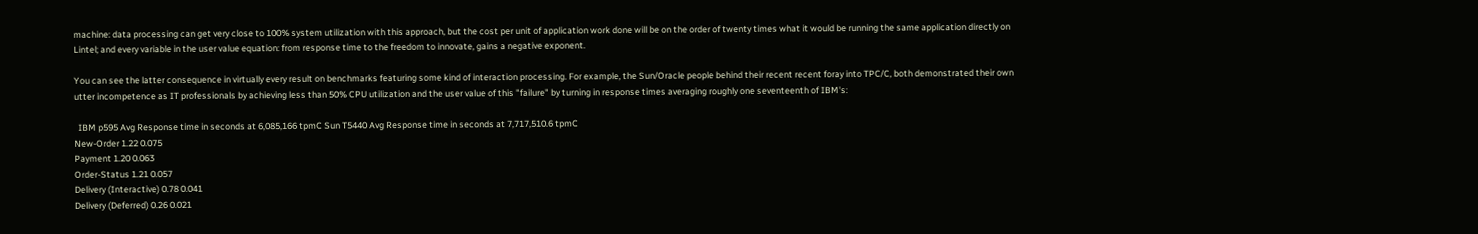machine: data processing can get very close to 100% system utilization with this approach, but the cost per unit of application work done will be on the order of twenty times what it would be running the same application directly on Lintel; and every variable in the user value equation: from response time to the freedom to innovate, gains a negative exponent.

You can see the latter consequence in virtually every result on benchmarks featuring some kind of interaction processing. For example, the Sun/Oracle people behind their recent recent foray into TPC/C, both demonstrated their own utter incompetence as IT professionals by achieving less than 50% CPU utilization and the user value of this "failure" by turning in response times averaging roughly one seventeenth of IBM's:

  IBM p595 Avg Response time in seconds at 6,085,166 tpmC Sun T5440 Avg Response time in seconds at 7,717,510.6 tpmC
New-Order 1.22 0.075
Payment 1.20 0.063
Order-Status 1.21 0.057
Delivery (Interactive) 0.78 0.041
Delivery (Deferred) 0.26 0.021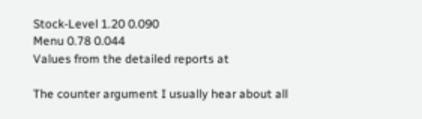Stock-Level 1.20 0.090
Menu 0.78 0.044
Values from the detailed reports at

The counter argument I usually hear about all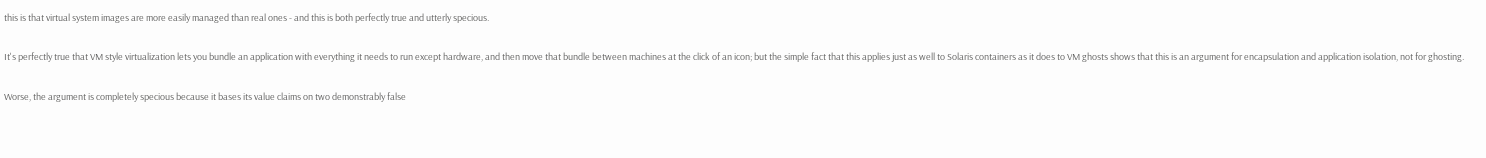this is that virtual system images are more easily managed than real ones - and this is both perfectly true and utterly specious.

It's perfectly true that VM style virtualization lets you bundle an application with everything it needs to run except hardware, and then move that bundle between machines at the click of an icon; but the simple fact that this applies just as well to Solaris containers as it does to VM ghosts shows that this is an argument for encapsulation and application isolation, not for ghosting.

Worse, the argument is completely specious because it bases its value claims on two demonstrably false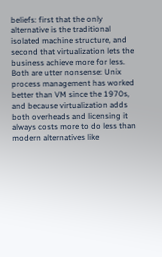beliefs: first that the only alternative is the traditional isolated machine structure, and second that virtualization lets the business achieve more for less. Both are utter nonsense: Unix process management has worked better than VM since the 1970s, and because virtualization adds both overheads and licensing it always costs more to do less than modern alternatives like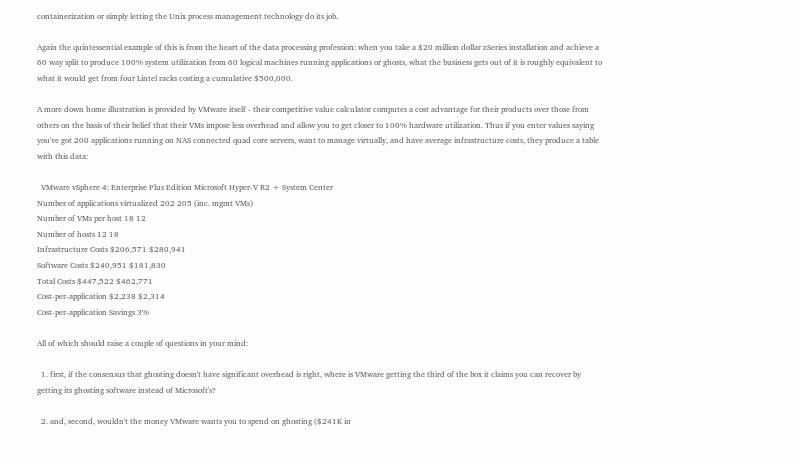containerization or simply letting the Unix process management technology do its job.

Again the quintessential example of this is from the heart of the data processing profession: when you take a $20 million dollar zSeries installation and achieve a 60 way split to produce 100% system utilization from 60 logical machines running applications or ghosts, what the business gets out of it is roughly equivalent to what it would get from four Lintel racks costing a cumulative $500,000.

A more down home illustration is provided by VMware itself - their competitive value calculator computes a cost advantage for their products over those from others on the basis of their belief that their VMs impose less overhead and allow you to get closer to 100% hardware utilization. Thus if you enter values saying you've got 200 applications running on NAS connected quad core servers, want to manage virtually, and have average infrastructure costs, they produce a table with this data:

  VMware vSphere 4: Enterprise Plus Edition Microsoft Hyper-V R2 + System Center
Number of applications virtualized 202 205 (inc. mgmt VMs)
Number of VMs per host 18 12
Number of hosts 12 18
Infrastructure Costs $206,571 $280,941
Software Costs $240,951 $181,830
Total Costs $447,522 $462,771
Cost-per-application $2,238 $2,314
Cost-per-application Savings 3%

All of which should raise a couple of questions in your mind:

  1. first, if the consensus that ghosting doesn't have significant overhead is right, where is VMware getting the third of the box it claims you can recover by getting its ghosting software instead of Microsoft's?

  2. and, second, wouldn't the money VMware wants you to spend on ghosting ($241K in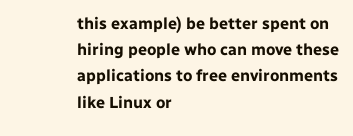this example) be better spent on hiring people who can move these applications to free environments like Linux or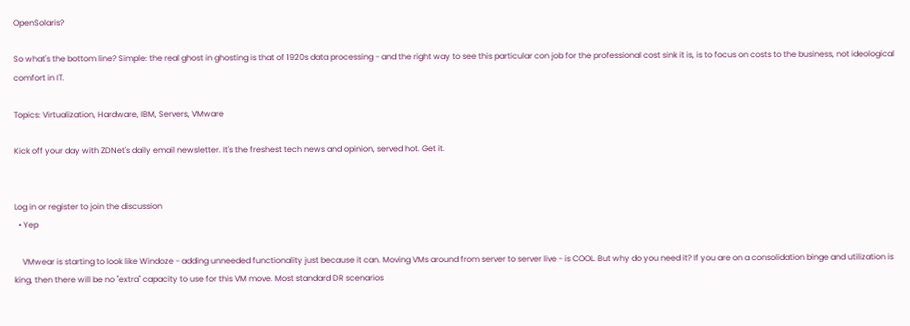OpenSolaris?

So what's the bottom line? Simple: the real ghost in ghosting is that of 1920s data processing - and the right way to see this particular con job for the professional cost sink it is, is to focus on costs to the business, not ideological comfort in IT.

Topics: Virtualization, Hardware, IBM, Servers, VMware

Kick off your day with ZDNet's daily email newsletter. It's the freshest tech news and opinion, served hot. Get it.


Log in or register to join the discussion
  • Yep

    VMwear is starting to look like Windoze - adding unneeded functionality just because it can. Moving VMs around from server to server live - is COOL. But why do you need it? If you are on a consolidation binge and utilization is king, then there will be no "extra" capacity to use for this VM move. Most standard DR scenarios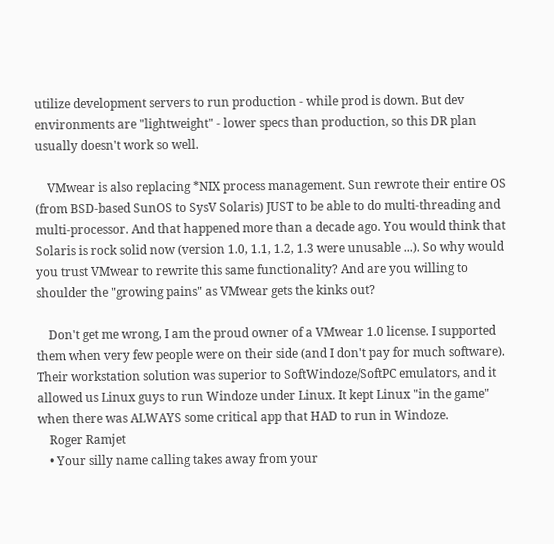utilize development servers to run production - while prod is down. But dev environments are "lightweight" - lower specs than production, so this DR plan usually doesn't work so well.

    VMwear is also replacing *NIX process management. Sun rewrote their entire OS (from BSD-based SunOS to SysV Solaris) JUST to be able to do multi-threading and multi-processor. And that happened more than a decade ago. You would think that Solaris is rock solid now (version 1.0, 1.1, 1.2, 1.3 were unusable ...). So why would you trust VMwear to rewrite this same functionality? And are you willing to shoulder the "growing pains" as VMwear gets the kinks out?

    Don't get me wrong, I am the proud owner of a VMwear 1.0 license. I supported them when very few people were on their side (and I don't pay for much software). Their workstation solution was superior to SoftWindoze/SoftPC emulators, and it allowed us Linux guys to run Windoze under Linux. It kept Linux "in the game" when there was ALWAYS some critical app that HAD to run in Windoze.
    Roger Ramjet
    • Your silly name calling takes away from your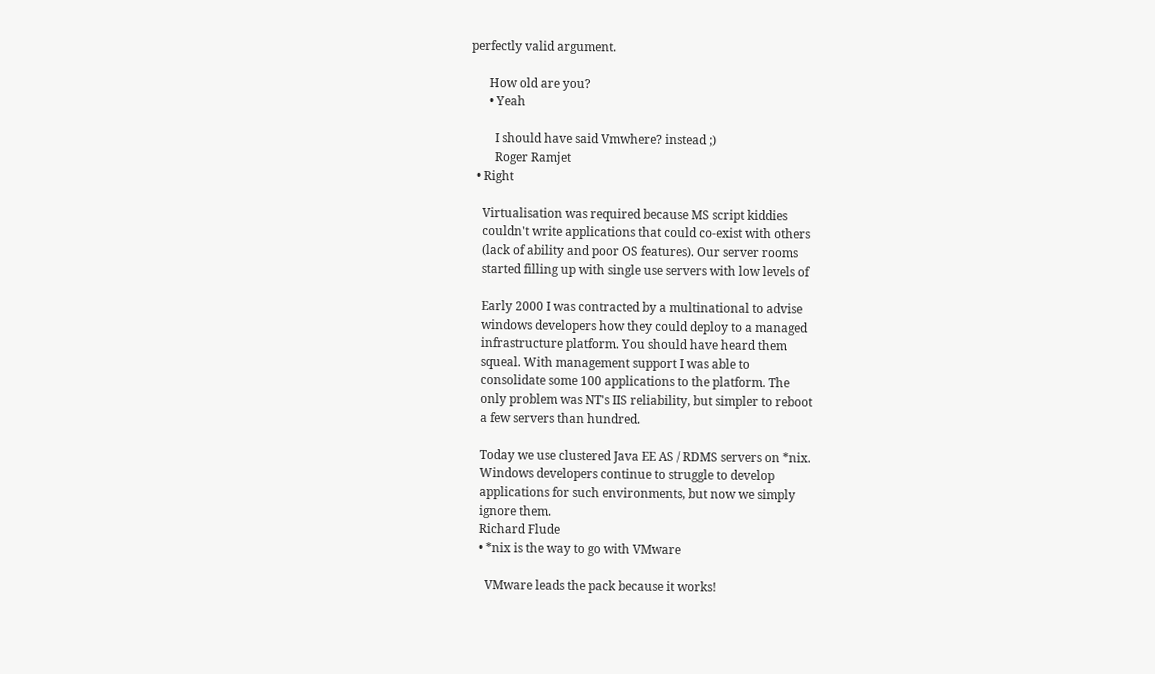perfectly valid argument.

      How old are you?
      • Yeah

        I should have said Vmwhere? instead ;)
        Roger Ramjet
  • Right

    Virtualisation was required because MS script kiddies
    couldn't write applications that could co-exist with others
    (lack of ability and poor OS features). Our server rooms
    started filling up with single use servers with low levels of

    Early 2000 I was contracted by a multinational to advise
    windows developers how they could deploy to a managed
    infrastructure platform. You should have heard them
    squeal. With management support I was able to
    consolidate some 100 applications to the platform. The
    only problem was NT's IIS reliability, but simpler to reboot
    a few servers than hundred.

    Today we use clustered Java EE AS / RDMS servers on *nix.
    Windows developers continue to struggle to develop
    applications for such environments, but now we simply
    ignore them.
    Richard Flude
    • *nix is the way to go with VMware

      VMware leads the pack because it works!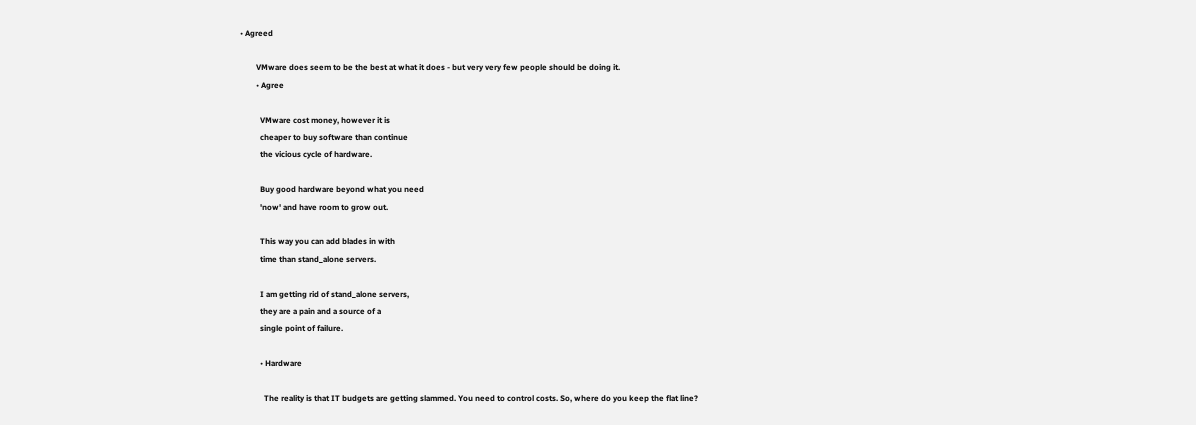• Agreed

        VMware does seem to be the best at what it does - but very very few people should be doing it.
        • Agree

          VMware cost money, however it is
          cheaper to buy software than continue
          the vicious cycle of hardware.

          Buy good hardware beyond what you need
          'now' and have room to grow out.

          This way you can add blades in with
          time than stand_alone servers.

          I am getting rid of stand_alone servers,
          they are a pain and a source of a
          single point of failure.

          • Hardware

            The reality is that IT budgets are getting slammed. You need to control costs. So, where do you keep the flat line?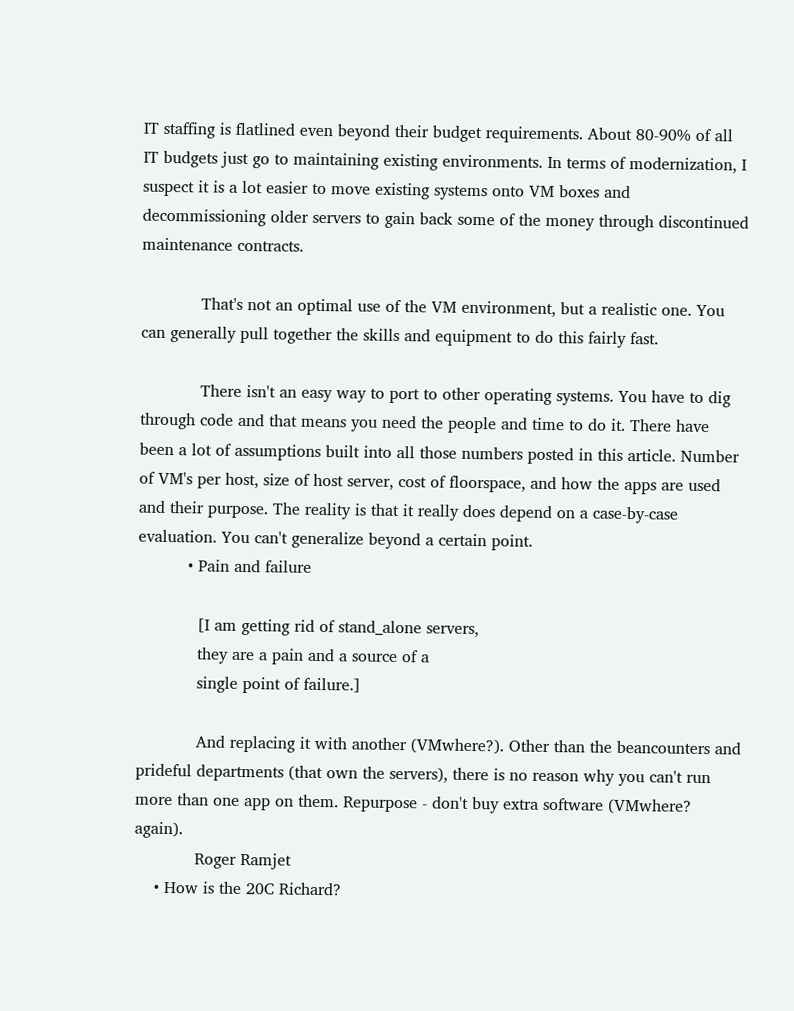IT staffing is flatlined even beyond their budget requirements. About 80-90% of all IT budgets just go to maintaining existing environments. In terms of modernization, I suspect it is a lot easier to move existing systems onto VM boxes and decommissioning older servers to gain back some of the money through discontinued maintenance contracts.

            That's not an optimal use of the VM environment, but a realistic one. You can generally pull together the skills and equipment to do this fairly fast.

            There isn't an easy way to port to other operating systems. You have to dig through code and that means you need the people and time to do it. There have been a lot of assumptions built into all those numbers posted in this article. Number of VM's per host, size of host server, cost of floorspace, and how the apps are used and their purpose. The reality is that it really does depend on a case-by-case evaluation. You can't generalize beyond a certain point.
          • Pain and failure

            [I am getting rid of stand_alone servers,
            they are a pain and a source of a
            single point of failure.]

            And replacing it with another (VMwhere?). Other than the beancounters and prideful departments (that own the servers), there is no reason why you can't run more than one app on them. Repurpose - don't buy extra software (VMwhere? again).
            Roger Ramjet
    • How is the 20C Richard?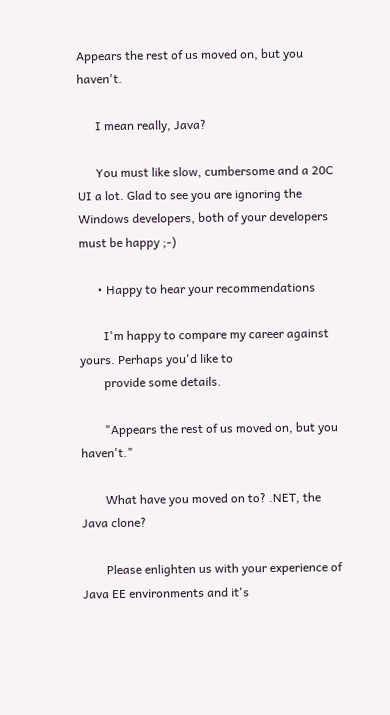Appears the rest of us moved on, but you haven't.

      I mean really, Java?

      You must like slow, cumbersome and a 20C UI a lot. Glad to see you are ignoring the Windows developers, both of your developers must be happy ;-)

      • Happy to hear your recommendations

        I'm happy to compare my career against yours. Perhaps you'd like to
        provide some details.

        "Appears the rest of us moved on, but you haven't."

        What have you moved on to? .NET, the Java clone?

        Please enlighten us with your experience of Java EE environments and it's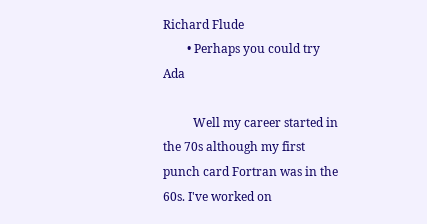Richard Flude
        • Perhaps you could try Ada

          Well my career started in the 70s although my first punch card Fortran was in the 60s. I've worked on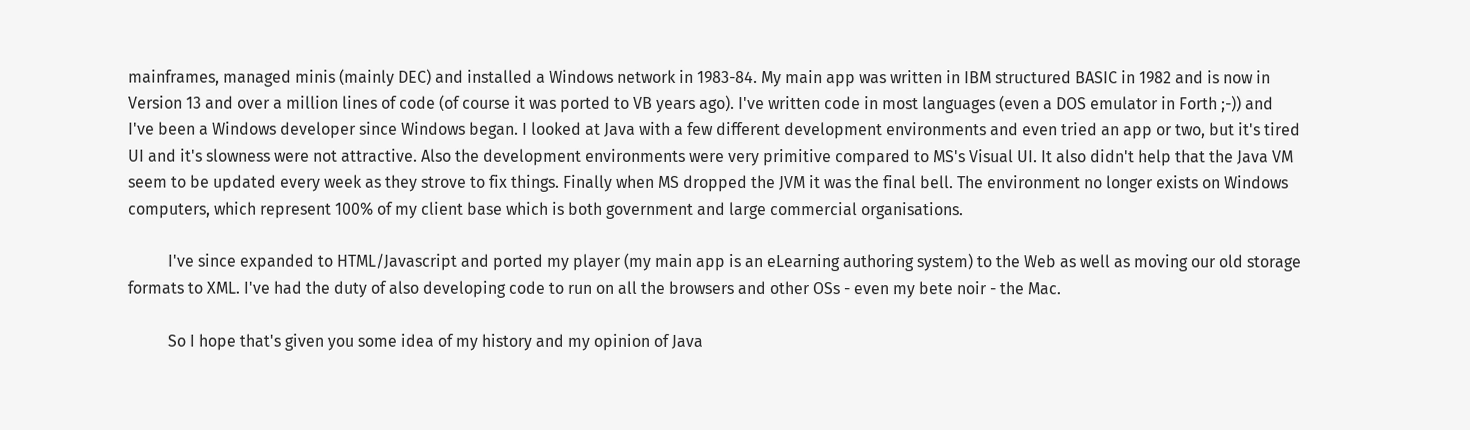mainframes, managed minis (mainly DEC) and installed a Windows network in 1983-84. My main app was written in IBM structured BASIC in 1982 and is now in Version 13 and over a million lines of code (of course it was ported to VB years ago). I've written code in most languages (even a DOS emulator in Forth ;-)) and I've been a Windows developer since Windows began. I looked at Java with a few different development environments and even tried an app or two, but it's tired UI and it's slowness were not attractive. Also the development environments were very primitive compared to MS's Visual UI. It also didn't help that the Java VM seem to be updated every week as they strove to fix things. Finally when MS dropped the JVM it was the final bell. The environment no longer exists on Windows computers, which represent 100% of my client base which is both government and large commercial organisations.

          I've since expanded to HTML/Javascript and ported my player (my main app is an eLearning authoring system) to the Web as well as moving our old storage formats to XML. I've had the duty of also developing code to run on all the browsers and other OSs - even my bete noir - the Mac.

          So I hope that's given you some idea of my history and my opinion of Java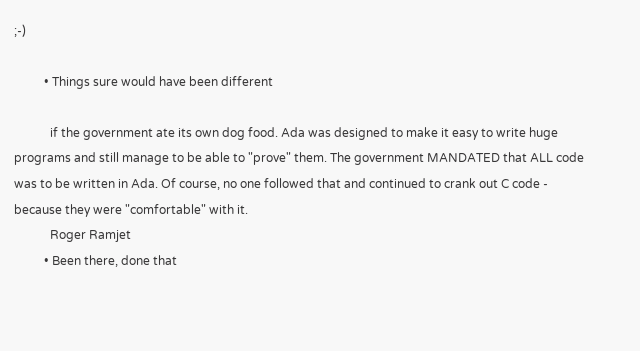;-)

          • Things sure would have been different

            if the government ate its own dog food. Ada was designed to make it easy to write huge programs and still manage to be able to "prove" them. The government MANDATED that ALL code was to be written in Ada. Of course, no one followed that and continued to crank out C code - because they were "comfortable" with it.
            Roger Ramjet
          • Been there, done that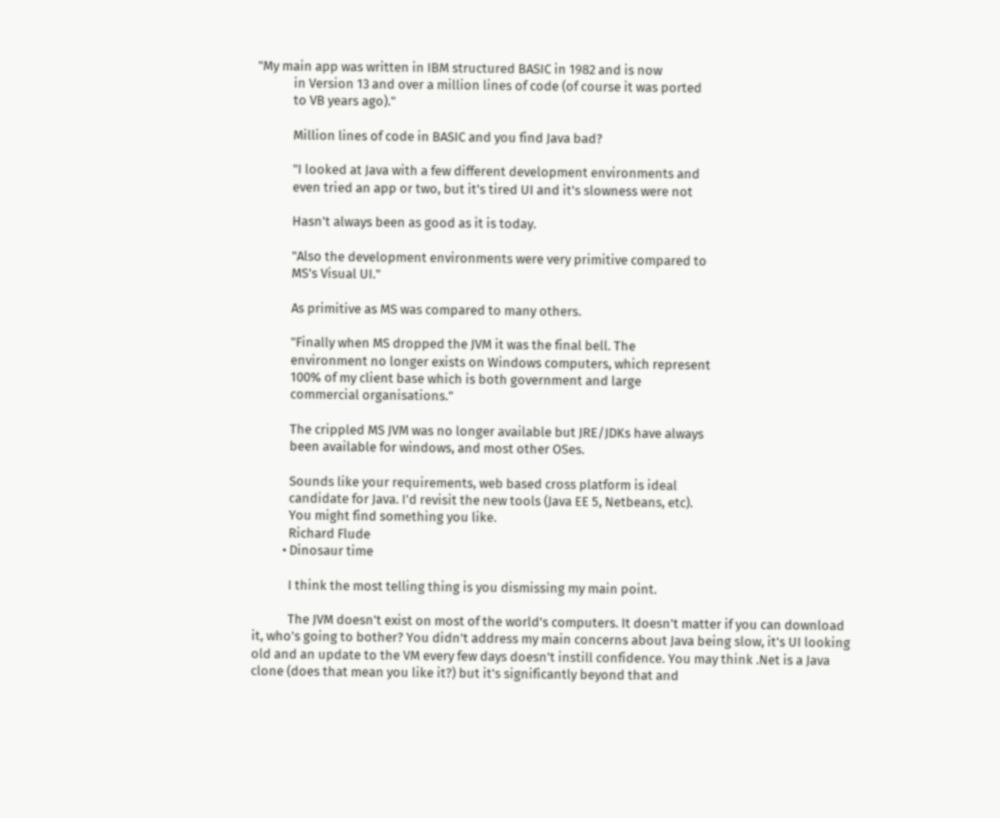"My main app was written in IBM structured BASIC in 1982 and is now
            in Version 13 and over a million lines of code (of course it was ported
            to VB years ago)."

            Million lines of code in BASIC and you find Java bad?

            "I looked at Java with a few different development environments and
            even tried an app or two, but it's tired UI and it's slowness were not

            Hasn't always been as good as it is today.

            "Also the development environments were very primitive compared to
            MS's Visual UI."

            As primitive as MS was compared to many others.

            "Finally when MS dropped the JVM it was the final bell. The
            environment no longer exists on Windows computers, which represent
            100% of my client base which is both government and large
            commercial organisations."

            The crippled MS JVM was no longer available but JRE/JDKs have always
            been available for windows, and most other OSes.

            Sounds like your requirements, web based cross platform is ideal
            candidate for Java. I'd revisit the new tools (Java EE 5, Netbeans, etc).
            You might find something you like.
            Richard Flude
          • Dinosaur time

            I think the most telling thing is you dismissing my main point.

            The JVM doesn't exist on most of the world's computers. It doesn't matter if you can download it, who's going to bother? You didn't address my main concerns about Java being slow, it's UI looking old and an update to the VM every few days doesn't instill confidence. You may think .Net is a Java clone (does that mean you like it?) but it's significantly beyond that and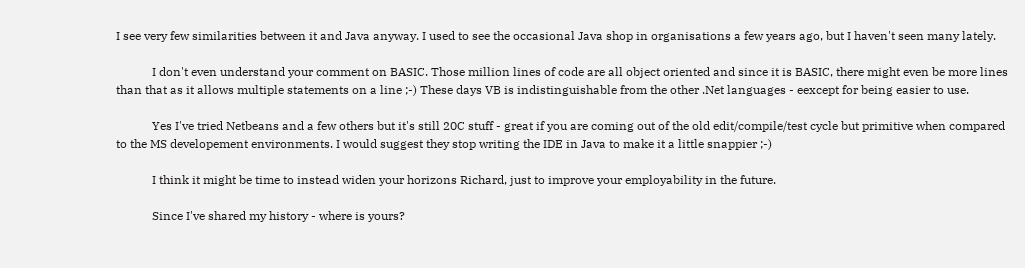I see very few similarities between it and Java anyway. I used to see the occasional Java shop in organisations a few years ago, but I haven't seen many lately.

            I don't even understand your comment on BASIC. Those million lines of code are all object oriented and since it is BASIC, there might even be more lines than that as it allows multiple statements on a line ;-) These days VB is indistinguishable from the other .Net languages - eexcept for being easier to use.

            Yes I've tried Netbeans and a few others but it's still 20C stuff - great if you are coming out of the old edit/compile/test cycle but primitive when compared to the MS developement environments. I would suggest they stop writing the IDE in Java to make it a little snappier ;-)

            I think it might be time to instead widen your horizons Richard, just to improve your employability in the future.

            Since I've shared my history - where is yours?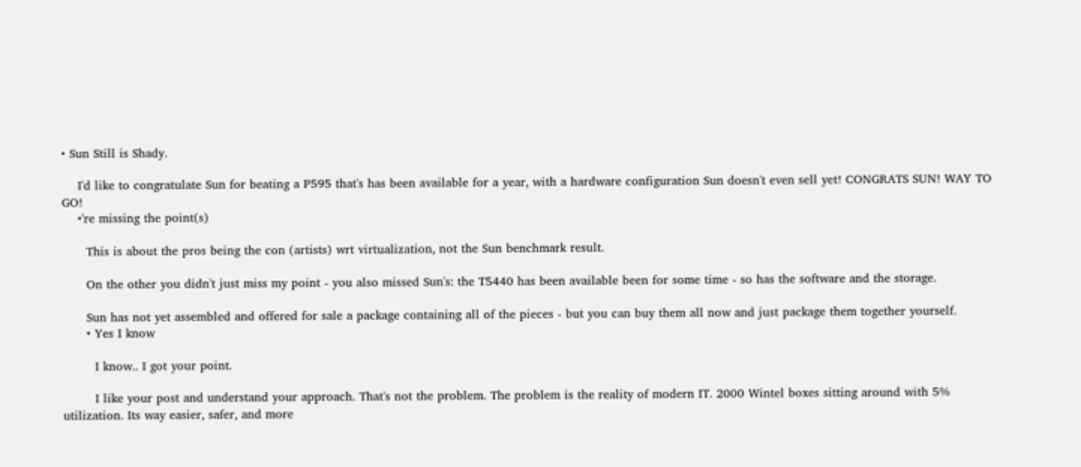• Sun Still is Shady.

    I'd like to congratulate Sun for beating a P595 that's has been available for a year, with a hardware configuration Sun doesn't even sell yet! CONGRATS SUN! WAY TO GO!
    •'re missing the point(s)

      This is about the pros being the con (artists) wrt virtualization, not the Sun benchmark result.

      On the other you didn't just miss my point - you also missed Sun's: the T5440 has been available been for some time - so has the software and the storage.

      Sun has not yet assembled and offered for sale a package containing all of the pieces - but you can buy them all now and just package them together yourself.
      • Yes I know

        I know.. I got your point.

        I like your post and understand your approach. That's not the problem. The problem is the reality of modern IT. 2000 Wintel boxes sitting around with 5% utilization. Its way easier, safer, and more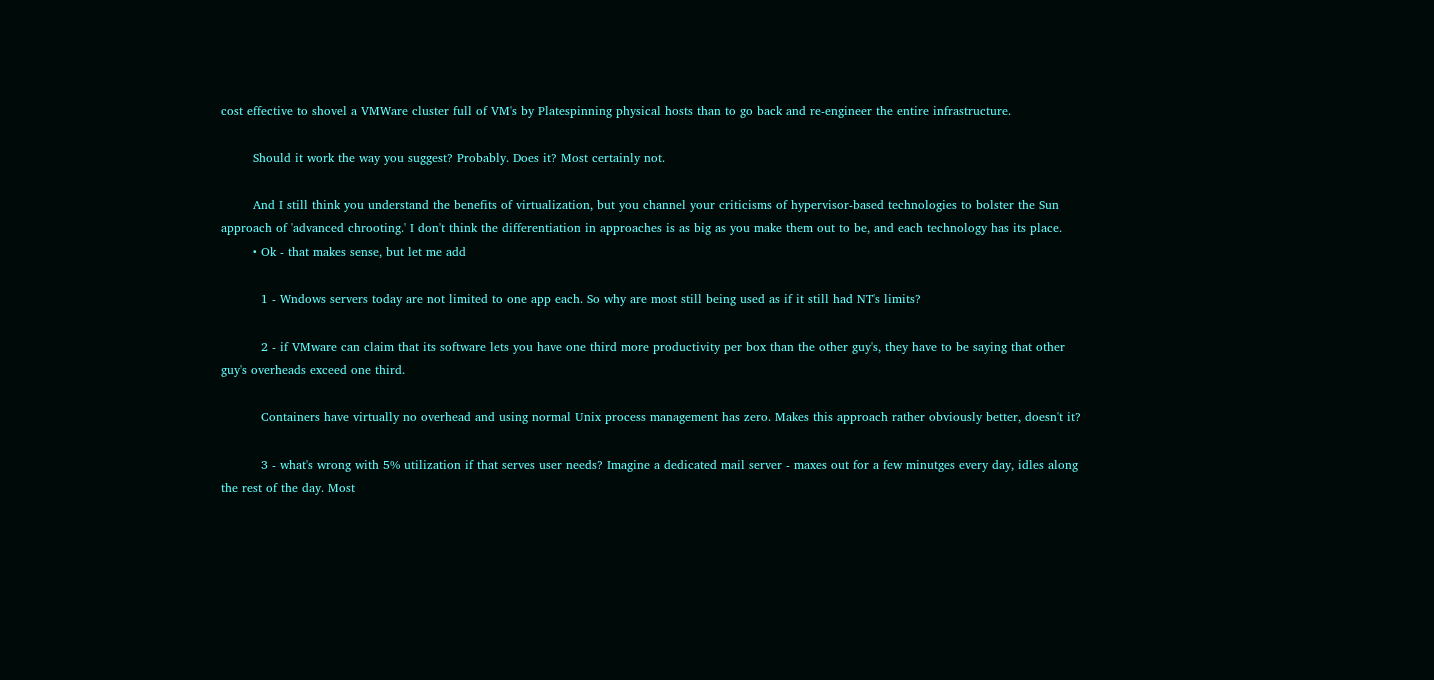cost effective to shovel a VMWare cluster full of VM's by Platespinning physical hosts than to go back and re-engineer the entire infrastructure.

        Should it work the way you suggest? Probably. Does it? Most certainly not.

        And I still think you understand the benefits of virtualization, but you channel your criticisms of hypervisor-based technologies to bolster the Sun approach of 'advanced chrooting.' I don't think the differentiation in approaches is as big as you make them out to be, and each technology has its place.
        • Ok - that makes sense, but let me add

          1 - Wndows servers today are not limited to one app each. So why are most still being used as if it still had NT's limits?

          2 - if VMware can claim that its software lets you have one third more productivity per box than the other guy's, they have to be saying that other guy's overheads exceed one third.

          Containers have virtually no overhead and using normal Unix process management has zero. Makes this approach rather obviously better, doesn't it?

          3 - what's wrong with 5% utilization if that serves user needs? Imagine a dedicated mail server - maxes out for a few minutges every day, idles along the rest of the day. Most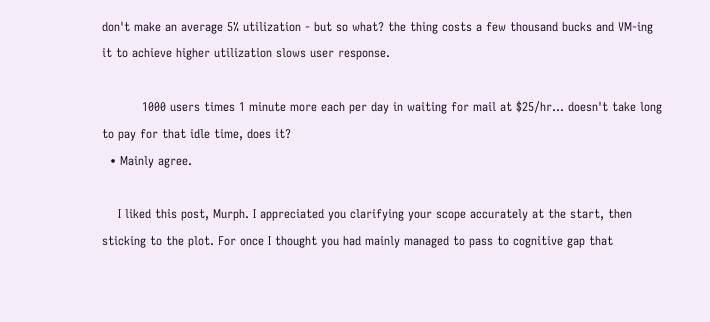don't make an average 5% utilization - but so what? the thing costs a few thousand bucks and VM-ing it to achieve higher utilization slows user response.

          1000 users times 1 minute more each per day in waiting for mail at $25/hr... doesn't take long to pay for that idle time, does it?
  • Mainly agree.

    I liked this post, Murph. I appreciated you clarifying your scope accurately at the start, then sticking to the plot. For once I thought you had mainly managed to pass to cognitive gap that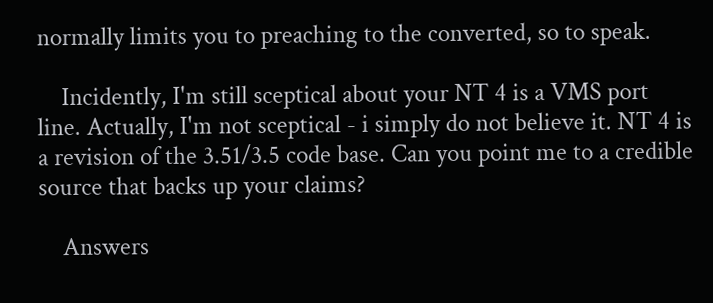normally limits you to preaching to the converted, so to speak.

    Incidently, I'm still sceptical about your NT 4 is a VMS port line. Actually, I'm not sceptical - i simply do not believe it. NT 4 is a revision of the 3.51/3.5 code base. Can you point me to a credible source that backs up your claims?

    Answers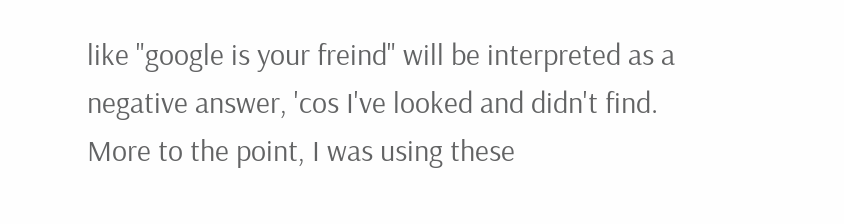like "google is your freind" will be interpreted as a negative answer, 'cos I've looked and didn't find. More to the point, I was using these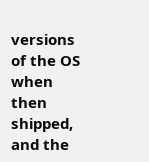versions of the OS when then shipped, and the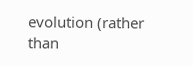evolution (rather than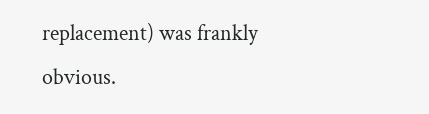replacement) was frankly obvious.